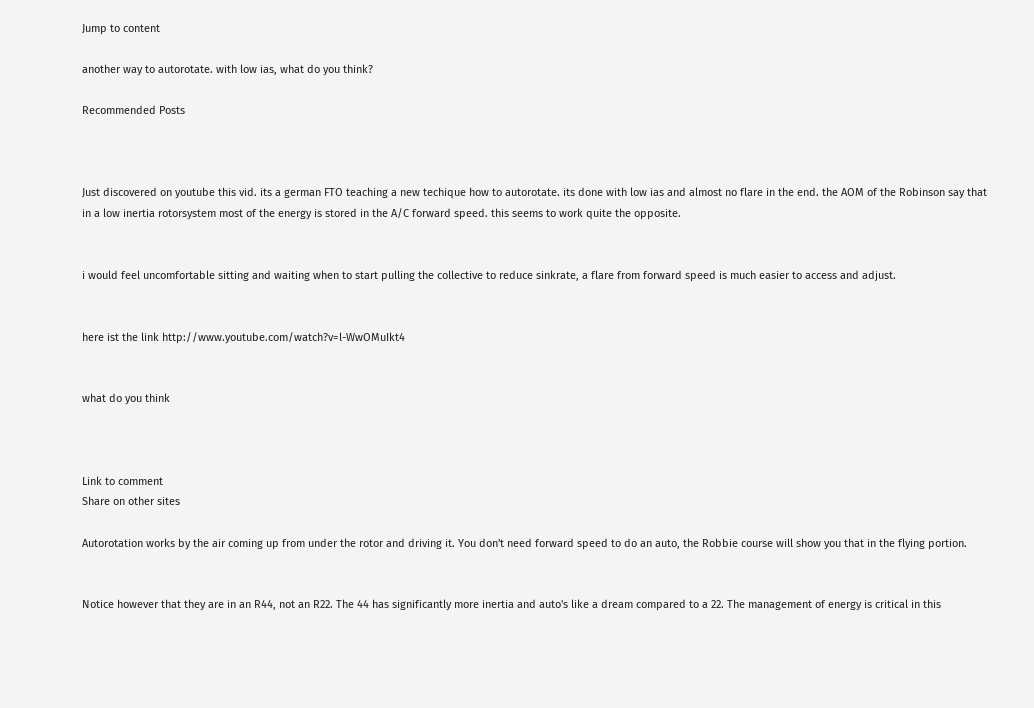Jump to content

another way to autorotate. with low ias, what do you think?

Recommended Posts



Just discovered on youtube this vid. its a german FTO teaching a new techique how to autorotate. its done with low ias and almost no flare in the end. the AOM of the Robinson say that in a low inertia rotorsystem most of the energy is stored in the A/C forward speed. this seems to work quite the opposite.


i would feel uncomfortable sitting and waiting when to start pulling the collective to reduce sinkrate, a flare from forward speed is much easier to access and adjust.


here ist the link http://www.youtube.com/watch?v=l-WwOMuIkt4


what do you think



Link to comment
Share on other sites

Autorotation works by the air coming up from under the rotor and driving it. You don't need forward speed to do an auto, the Robbie course will show you that in the flying portion.


Notice however that they are in an R44, not an R22. The 44 has significantly more inertia and auto's like a dream compared to a 22. The management of energy is critical in this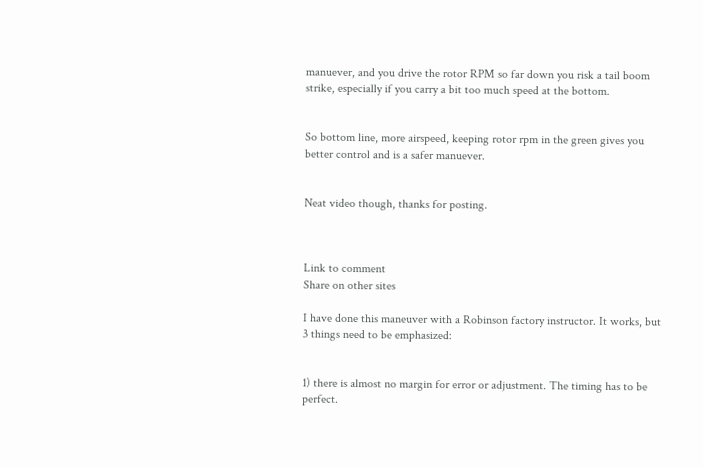manuever, and you drive the rotor RPM so far down you risk a tail boom strike, especially if you carry a bit too much speed at the bottom.


So bottom line, more airspeed, keeping rotor rpm in the green gives you better control and is a safer manuever.


Neat video though, thanks for posting.



Link to comment
Share on other sites

I have done this maneuver with a Robinson factory instructor. It works, but 3 things need to be emphasized:


1) there is almost no margin for error or adjustment. The timing has to be perfect.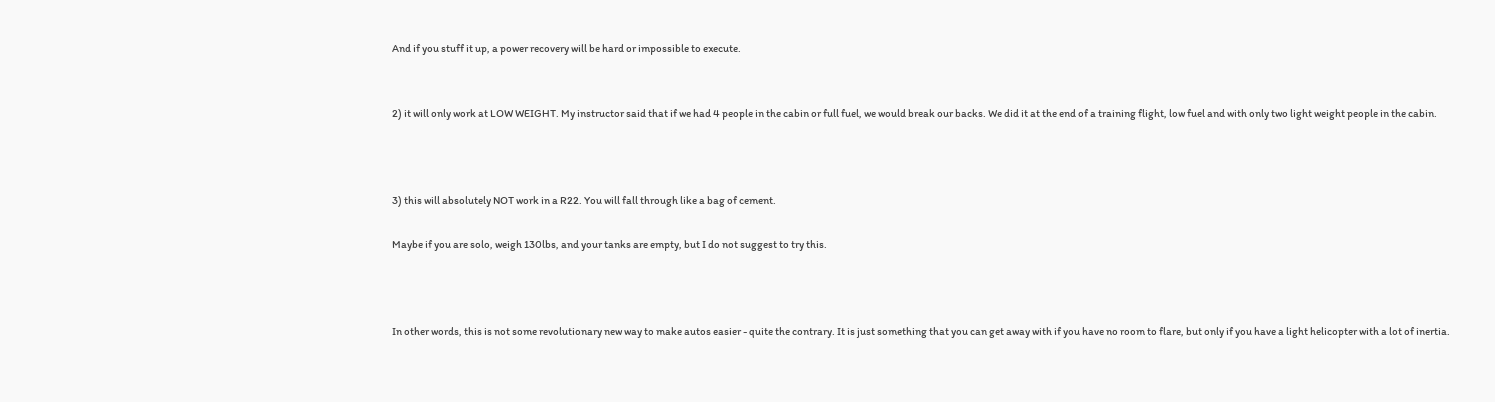And if you stuff it up, a power recovery will be hard or impossible to execute.


2) it will only work at LOW WEIGHT. My instructor said that if we had 4 people in the cabin or full fuel, we would break our backs. We did it at the end of a training flight, low fuel and with only two light weight people in the cabin.



3) this will absolutely NOT work in a R22. You will fall through like a bag of cement.

Maybe if you are solo, weigh 130lbs, and your tanks are empty, but I do not suggest to try this.



In other words, this is not some revolutionary new way to make autos easier - quite the contrary. It is just something that you can get away with if you have no room to flare, but only if you have a light helicopter with a lot of inertia.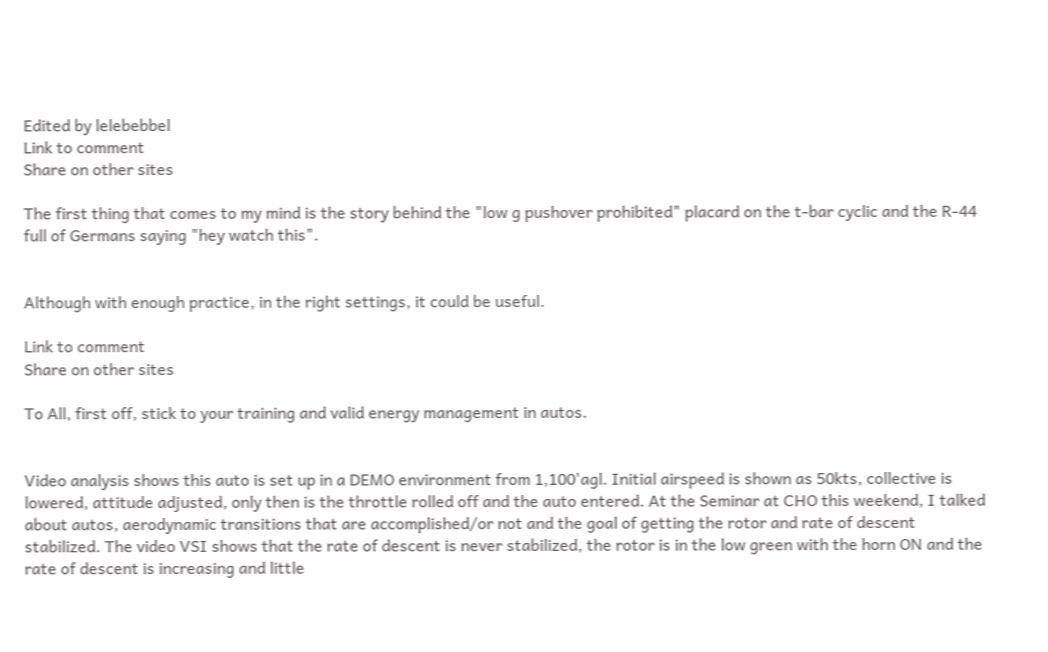Edited by lelebebbel
Link to comment
Share on other sites

The first thing that comes to my mind is the story behind the "low g pushover prohibited" placard on the t-bar cyclic and the R-44 full of Germans saying "hey watch this".


Although with enough practice, in the right settings, it could be useful.

Link to comment
Share on other sites

To All, first off, stick to your training and valid energy management in autos.


Video analysis shows this auto is set up in a DEMO environment from 1,100'agl. Initial airspeed is shown as 50kts, collective is lowered, attitude adjusted, only then is the throttle rolled off and the auto entered. At the Seminar at CHO this weekend, I talked about autos, aerodynamic transitions that are accomplished/or not and the goal of getting the rotor and rate of descent stabilized. The video VSI shows that the rate of descent is never stabilized, the rotor is in the low green with the horn ON and the rate of descent is increasing and little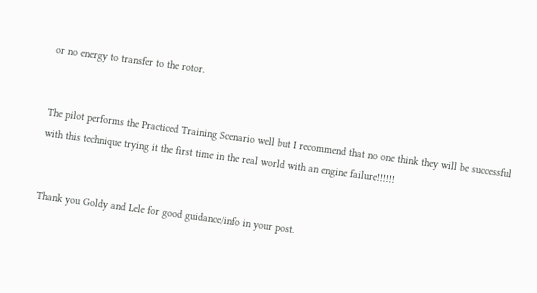or no energy to transfer to the rotor.


The pilot performs the Practiced Training Scenario well but I recommend that no one think they will be successful with this technique trying it the first time in the real world with an engine failure!!!!!!


Thank you Goldy and Lele for good guidance/info in your post.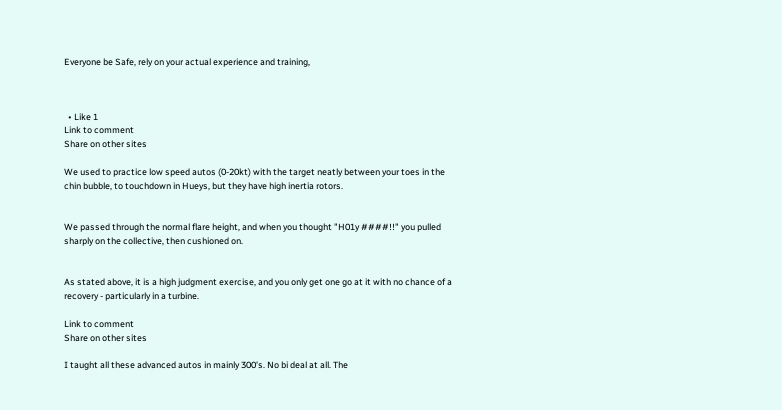Everyone be Safe, rely on your actual experience and training,



  • Like 1
Link to comment
Share on other sites

We used to practice low speed autos (0-20kt) with the target neatly between your toes in the chin bubble, to touchdown in Hueys, but they have high inertia rotors.


We passed through the normal flare height, and when you thought "H01y ####!!" you pulled sharply on the collective, then cushioned on.


As stated above, it is a high judgment exercise, and you only get one go at it with no chance of a recovery - particularly in a turbine.

Link to comment
Share on other sites

I taught all these advanced autos in mainly 300's. No bi deal at all. The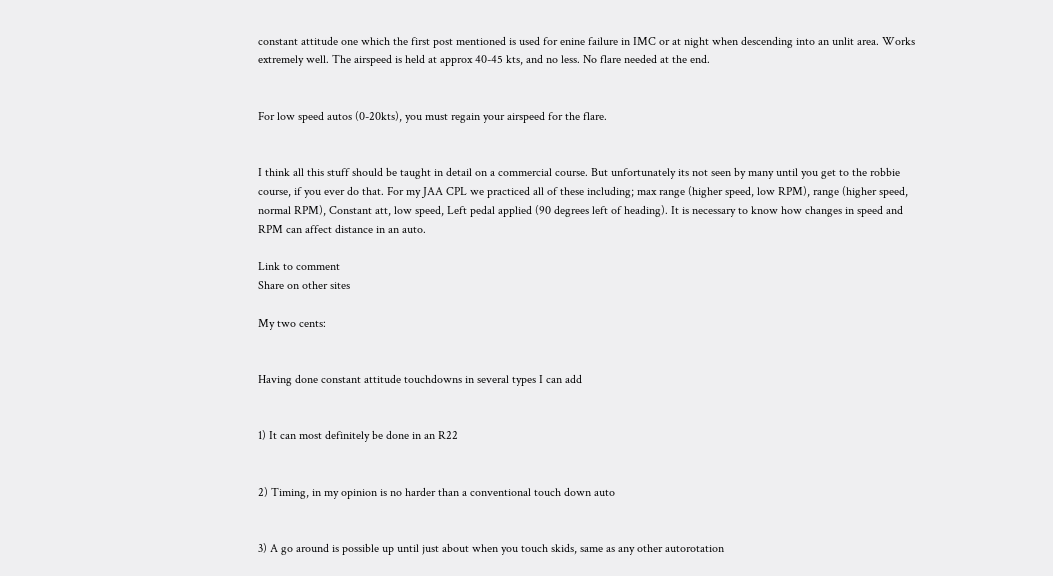constant attitude one which the first post mentioned is used for enine failure in IMC or at night when descending into an unlit area. Works extremely well. The airspeed is held at approx 40-45 kts, and no less. No flare needed at the end.


For low speed autos (0-20kts), you must regain your airspeed for the flare.


I think all this stuff should be taught in detail on a commercial course. But unfortunately its not seen by many until you get to the robbie course, if you ever do that. For my JAA CPL we practiced all of these including; max range (higher speed, low RPM), range (higher speed, normal RPM), Constant att, low speed, Left pedal applied (90 degrees left of heading). It is necessary to know how changes in speed and RPM can affect distance in an auto.

Link to comment
Share on other sites

My two cents:


Having done constant attitude touchdowns in several types I can add


1) It can most definitely be done in an R22


2) Timing, in my opinion is no harder than a conventional touch down auto


3) A go around is possible up until just about when you touch skids, same as any other autorotation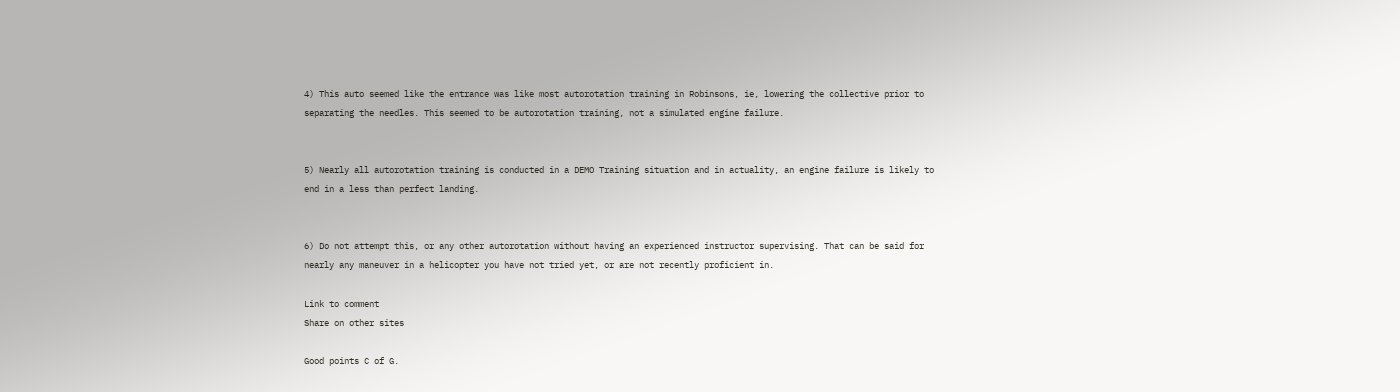4) This auto seemed like the entrance was like most autorotation training in Robinsons, ie, lowering the collective prior to separating the needles. This seemed to be autorotation training, not a simulated engine failure.


5) Nearly all autorotation training is conducted in a DEMO Training situation and in actuality, an engine failure is likely to end in a less than perfect landing.


6) Do not attempt this, or any other autorotation without having an experienced instructor supervising. That can be said for nearly any maneuver in a helicopter you have not tried yet, or are not recently proficient in.

Link to comment
Share on other sites

Good points C of G.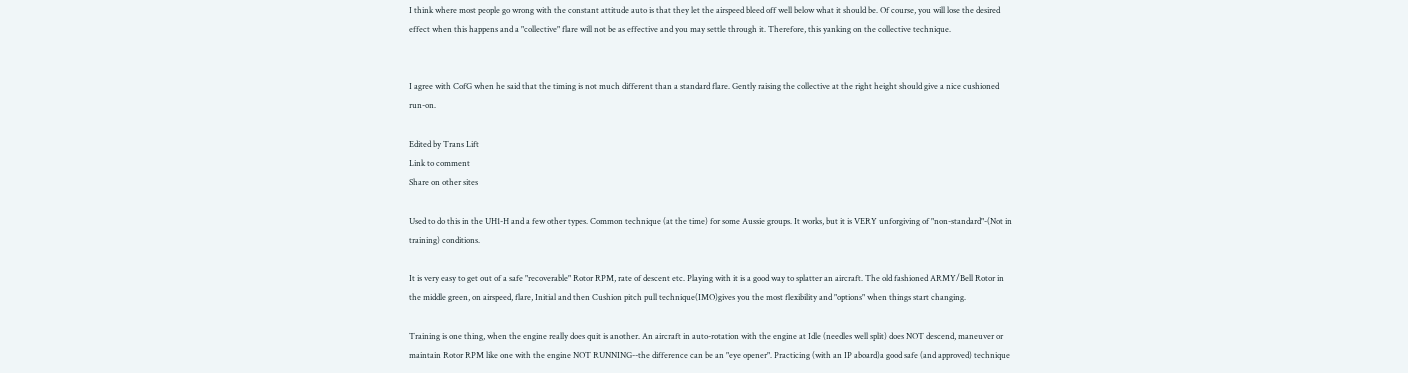I think where most people go wrong with the constant attitude auto is that they let the airspeed bleed off well below what it should be. Of course, you will lose the desired effect when this happens and a "collective" flare will not be as effective and you may settle through it. Therefore, this yanking on the collective technique.


I agree with CofG when he said that the timing is not much different than a standard flare. Gently raising the collective at the right height should give a nice cushioned run-on.

Edited by Trans Lift
Link to comment
Share on other sites

Used to do this in the UH1-H and a few other types. Common technique (at the time) for some Aussie groups. It works, but it is VERY unforgiving of "non-standard"-(Not in training) conditions.

It is very easy to get out of a safe "recoverable" Rotor RPM, rate of descent etc. Playing with it is a good way to splatter an aircraft. The old fashioned ARMY/Bell Rotor in the middle green, on airspeed, flare, Initial and then Cushion pitch pull technique(IMO)gives you the most flexibility and "options" when things start changing.

Training is one thing, when the engine really does quit is another. An aircraft in auto-rotation with the engine at Idle (needles well split) does NOT descend, maneuver or maintain Rotor RPM like one with the engine NOT RUNNING--the difference can be an "eye opener". Practicing (with an IP aboard)a good safe (and approved) technique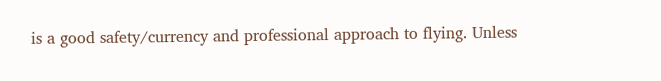is a good safety/currency and professional approach to flying. Unless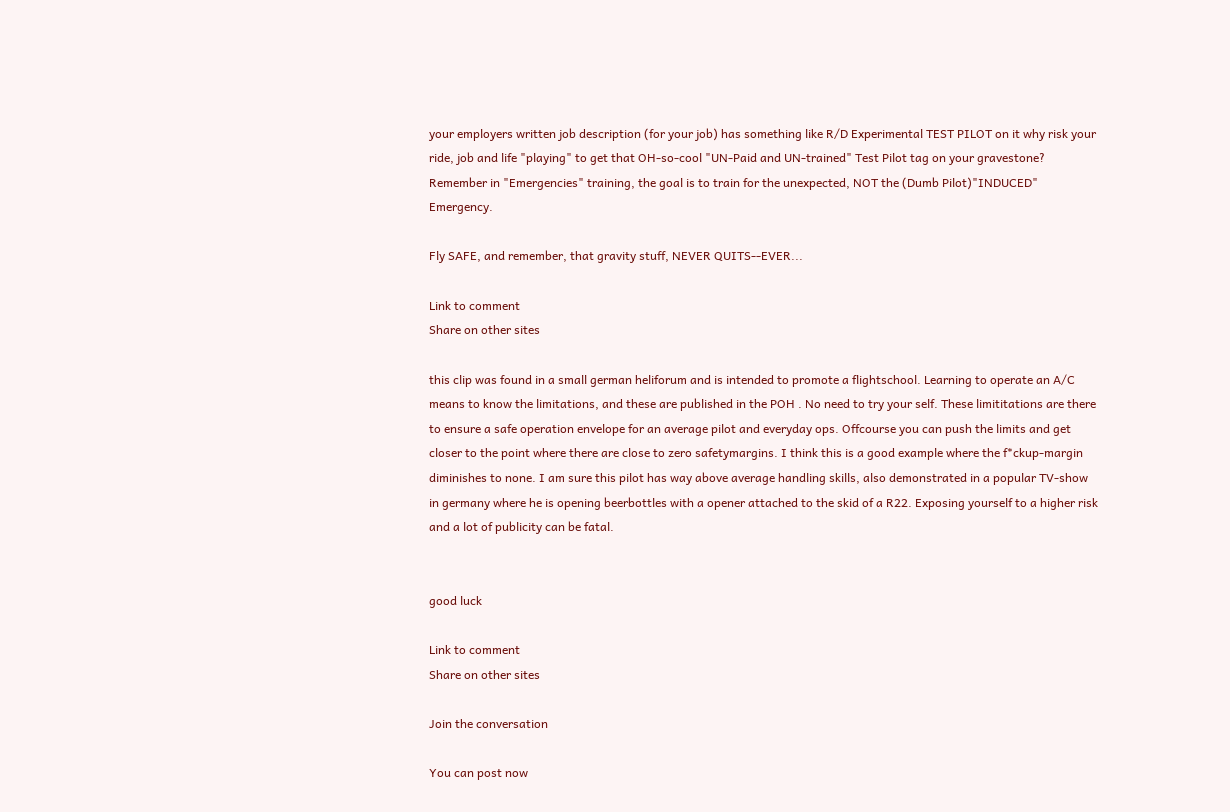your employers written job description (for your job) has something like R/D Experimental TEST PILOT on it why risk your ride, job and life "playing" to get that OH-so-cool "UN-Paid and UN-trained" Test Pilot tag on your gravestone? Remember in "Emergencies" training, the goal is to train for the unexpected, NOT the (Dumb Pilot)"INDUCED" Emergency.

Fly SAFE, and remember, that gravity stuff, NEVER QUITS--EVER...

Link to comment
Share on other sites

this clip was found in a small german heliforum and is intended to promote a flightschool. Learning to operate an A/C means to know the limitations, and these are published in the POH . No need to try your self. These limititations are there to ensure a safe operation envelope for an average pilot and everyday ops. Offcourse you can push the limits and get closer to the point where there are close to zero safetymargins. I think this is a good example where the f*ckup-margin diminishes to none. I am sure this pilot has way above average handling skills, also demonstrated in a popular TV-show in germany where he is opening beerbottles with a opener attached to the skid of a R22. Exposing yourself to a higher risk and a lot of publicity can be fatal.


good luck

Link to comment
Share on other sites

Join the conversation

You can post now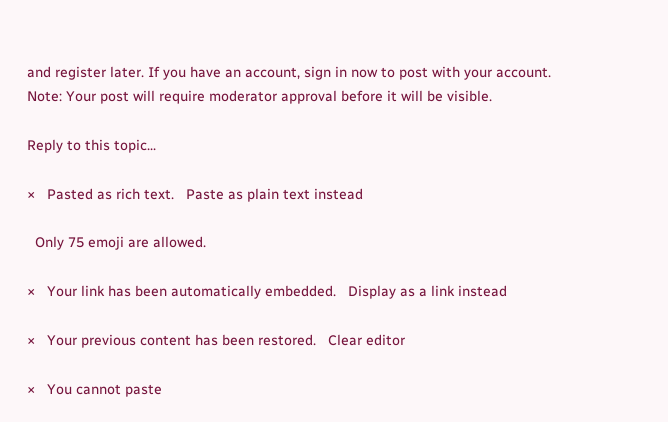and register later. If you have an account, sign in now to post with your account.
Note: Your post will require moderator approval before it will be visible.

Reply to this topic...

×   Pasted as rich text.   Paste as plain text instead

  Only 75 emoji are allowed.

×   Your link has been automatically embedded.   Display as a link instead

×   Your previous content has been restored.   Clear editor

×   You cannot paste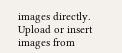images directly. Upload or insert images from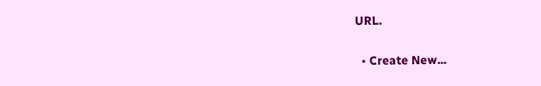URL.

  • Create New...